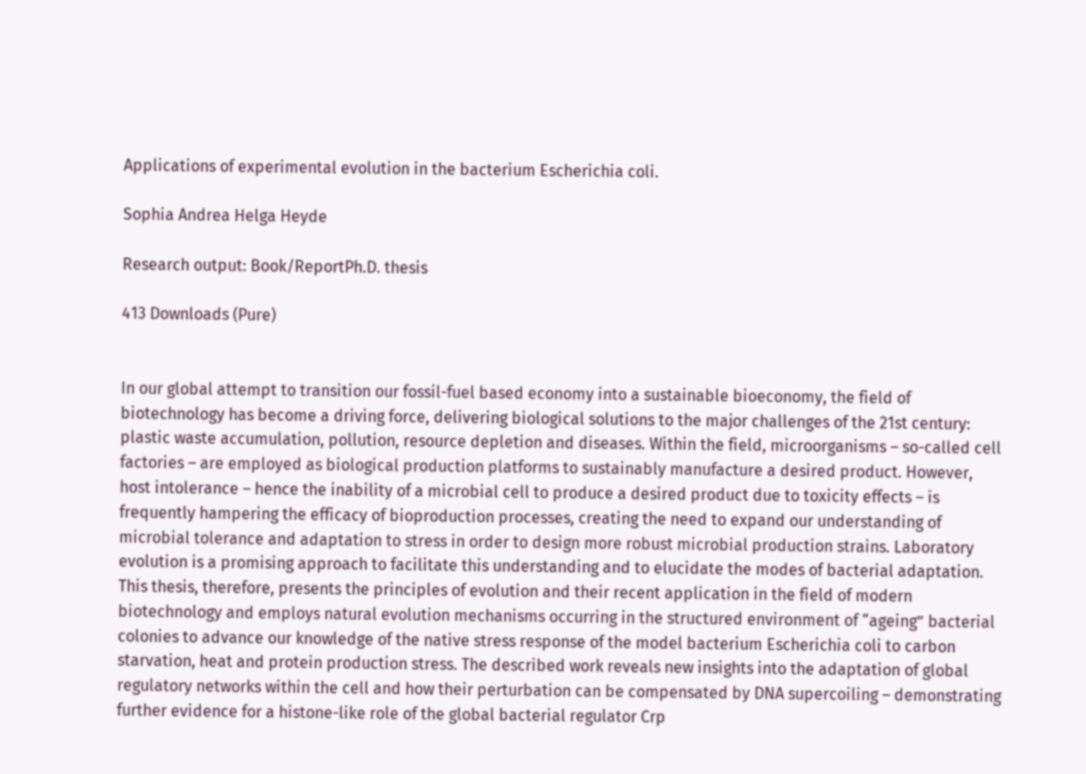Applications of experimental evolution in the bacterium Escherichia coli.

Sophia Andrea Helga Heyde

Research output: Book/ReportPh.D. thesis

413 Downloads (Pure)


In our global attempt to transition our fossil-fuel based economy into a sustainable bioeconomy, the field of biotechnology has become a driving force, delivering biological solutions to the major challenges of the 21st century: plastic waste accumulation, pollution, resource depletion and diseases. Within the field, microorganisms – so-called cell factories – are employed as biological production platforms to sustainably manufacture a desired product. However, host intolerance – hence the inability of a microbial cell to produce a desired product due to toxicity effects – is frequently hampering the efficacy of bioproduction processes, creating the need to expand our understanding of microbial tolerance and adaptation to stress in order to design more robust microbial production strains. Laboratory evolution is a promising approach to facilitate this understanding and to elucidate the modes of bacterial adaptation. This thesis, therefore, presents the principles of evolution and their recent application in the field of modern biotechnology and employs natural evolution mechanisms occurring in the structured environment of “ageing” bacterial colonies to advance our knowledge of the native stress response of the model bacterium Escherichia coli to carbon starvation, heat and protein production stress. The described work reveals new insights into the adaptation of global regulatory networks within the cell and how their perturbation can be compensated by DNA supercoiling – demonstrating further evidence for a histone-like role of the global bacterial regulator Crp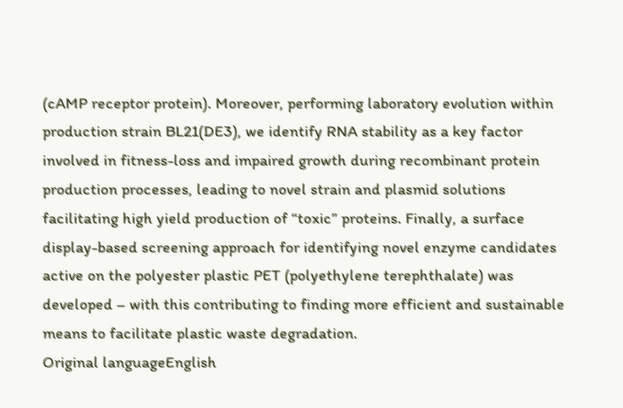(cAMP receptor protein). Moreover, performing laboratory evolution within production strain BL21(DE3), we identify RNA stability as a key factor involved in fitness-loss and impaired growth during recombinant protein production processes, leading to novel strain and plasmid solutions facilitating high yield production of “toxic” proteins. Finally, a surface display-based screening approach for identifying novel enzyme candidates active on the polyester plastic PET (polyethylene terephthalate) was developed – with this contributing to finding more efficient and sustainable means to facilitate plastic waste degradation.
Original languageEnglish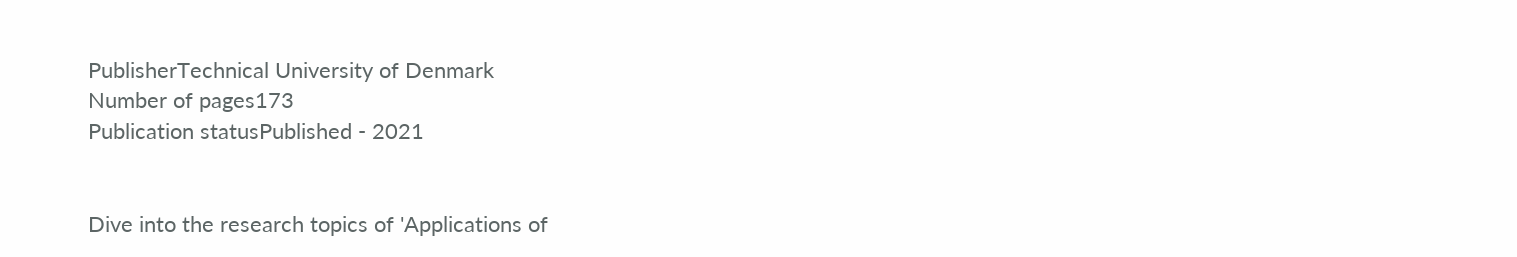PublisherTechnical University of Denmark
Number of pages173
Publication statusPublished - 2021


Dive into the research topics of 'Applications of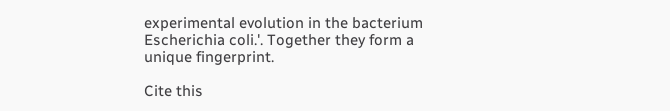experimental evolution in the bacterium Escherichia coli.'. Together they form a unique fingerprint.

Cite this